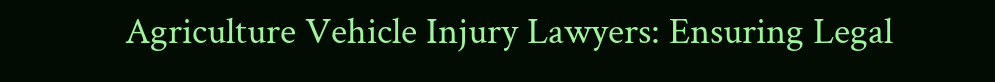Agriculture Vehicle Injury Lawyers: Ensuring Legal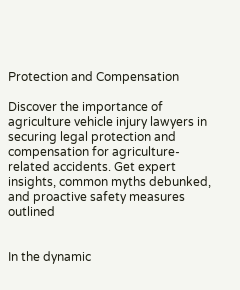Protection and Compensation

Discover the importance of agriculture vehicle injury lawyers in securing legal protection and compensation for agriculture-related accidents. Get expert insights, common myths debunked, and proactive safety measures outlined


In the dynamic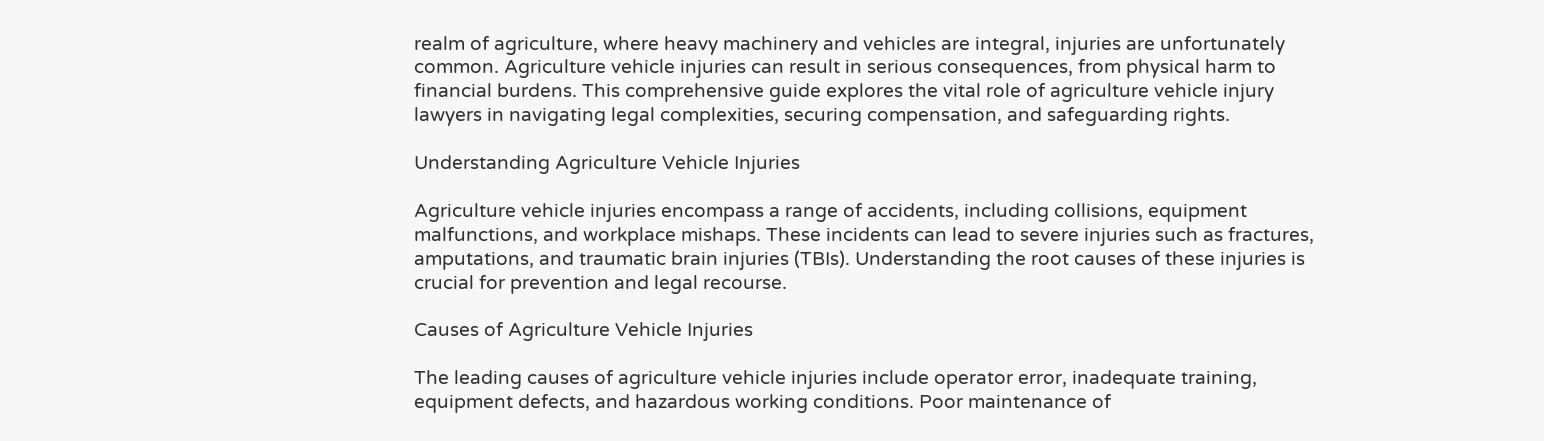realm of agriculture, where heavy machinery and vehicles are integral, injuries are unfortunately common. Agriculture vehicle injuries can result in serious consequences, from physical harm to financial burdens. This comprehensive guide explores the vital role of agriculture vehicle injury lawyers in navigating legal complexities, securing compensation, and safeguarding rights.

Understanding Agriculture Vehicle Injuries

Agriculture vehicle injuries encompass a range of accidents, including collisions, equipment malfunctions, and workplace mishaps. These incidents can lead to severe injuries such as fractures, amputations, and traumatic brain injuries (TBIs). Understanding the root causes of these injuries is crucial for prevention and legal recourse.

Causes of Agriculture Vehicle Injuries

The leading causes of agriculture vehicle injuries include operator error, inadequate training, equipment defects, and hazardous working conditions. Poor maintenance of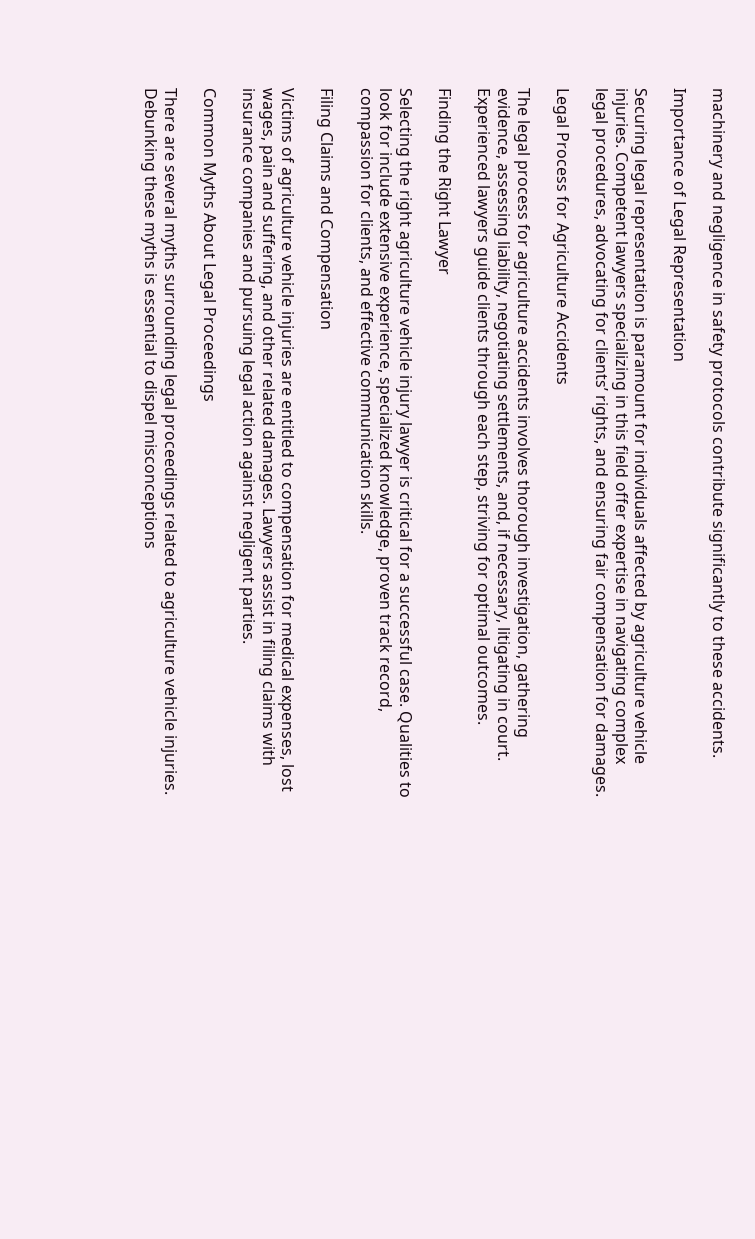machinery and negligence in safety protocols contribute significantly to these accidents.

Importance of Legal Representation

Securing legal representation is paramount for individuals affected by agriculture vehicle injuries. Competent lawyers specializing in this field offer expertise in navigating complex legal procedures, advocating for clients’ rights, and ensuring fair compensation for damages.

Legal Process for Agriculture Accidents

The legal process for agriculture accidents involves thorough investigation, gathering evidence, assessing liability, negotiating settlements, and, if necessary, litigating in court. Experienced lawyers guide clients through each step, striving for optimal outcomes.

Finding the Right Lawyer

Selecting the right agriculture vehicle injury lawyer is critical for a successful case. Qualities to look for include extensive experience, specialized knowledge, proven track record, compassion for clients, and effective communication skills.

Filing Claims and Compensation

Victims of agriculture vehicle injuries are entitled to compensation for medical expenses, lost wages, pain and suffering, and other related damages. Lawyers assist in filing claims with insurance companies and pursuing legal action against negligent parties.

Common Myths About Legal Proceedings

There are several myths surrounding legal proceedings related to agriculture vehicle injuries. Debunking these myths is essential to dispel misconceptions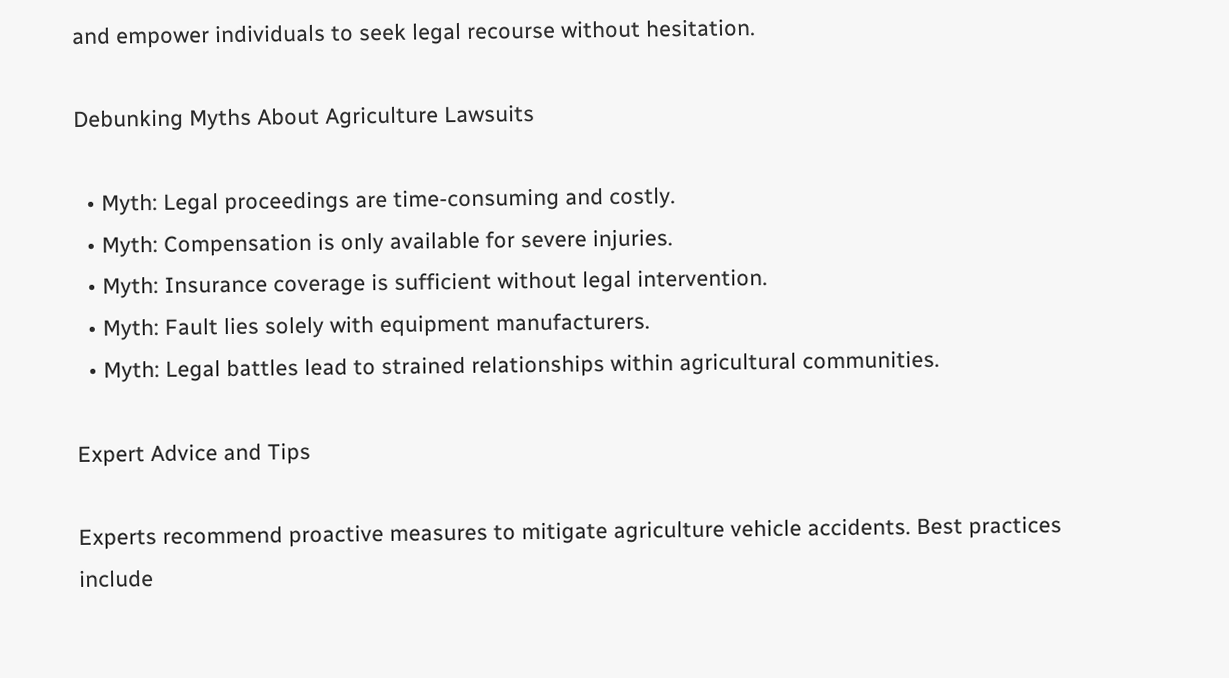and empower individuals to seek legal recourse without hesitation.

Debunking Myths About Agriculture Lawsuits

  • Myth: Legal proceedings are time-consuming and costly.
  • Myth: Compensation is only available for severe injuries.
  • Myth: Insurance coverage is sufficient without legal intervention.
  • Myth: Fault lies solely with equipment manufacturers.
  • Myth: Legal battles lead to strained relationships within agricultural communities.

Expert Advice and Tips

Experts recommend proactive measures to mitigate agriculture vehicle accidents. Best practices include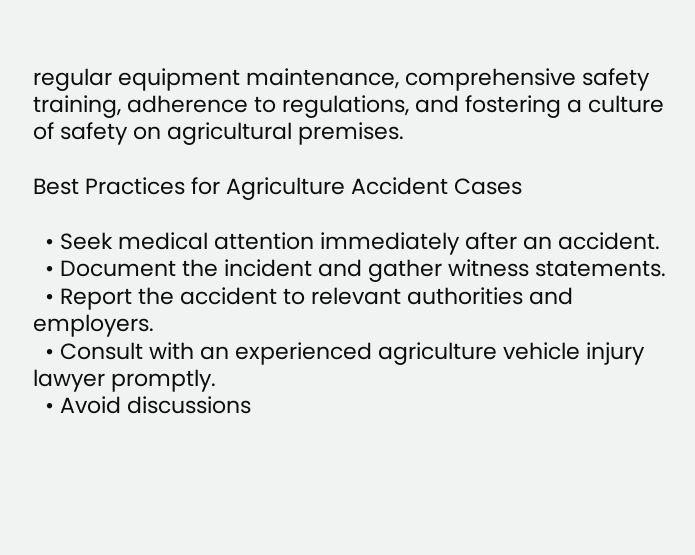regular equipment maintenance, comprehensive safety training, adherence to regulations, and fostering a culture of safety on agricultural premises.

Best Practices for Agriculture Accident Cases

  • Seek medical attention immediately after an accident.
  • Document the incident and gather witness statements.
  • Report the accident to relevant authorities and employers.
  • Consult with an experienced agriculture vehicle injury lawyer promptly.
  • Avoid discussions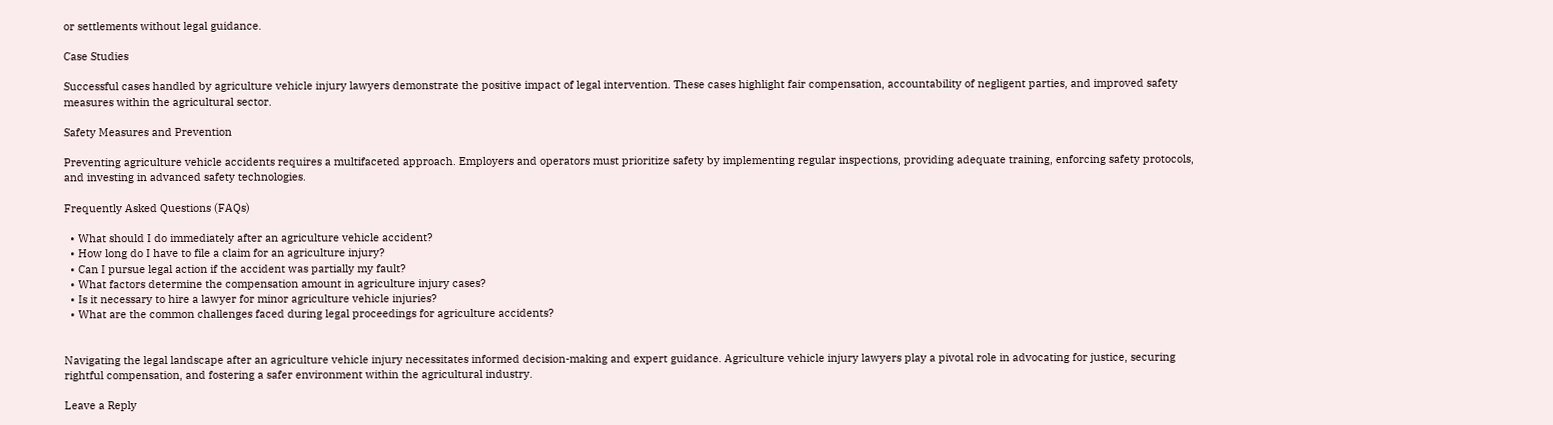or settlements without legal guidance.

Case Studies

Successful cases handled by agriculture vehicle injury lawyers demonstrate the positive impact of legal intervention. These cases highlight fair compensation, accountability of negligent parties, and improved safety measures within the agricultural sector.

Safety Measures and Prevention

Preventing agriculture vehicle accidents requires a multifaceted approach. Employers and operators must prioritize safety by implementing regular inspections, providing adequate training, enforcing safety protocols, and investing in advanced safety technologies.

Frequently Asked Questions (FAQs)

  • What should I do immediately after an agriculture vehicle accident?
  • How long do I have to file a claim for an agriculture injury?
  • Can I pursue legal action if the accident was partially my fault?
  • What factors determine the compensation amount in agriculture injury cases?
  • Is it necessary to hire a lawyer for minor agriculture vehicle injuries?
  • What are the common challenges faced during legal proceedings for agriculture accidents?


Navigating the legal landscape after an agriculture vehicle injury necessitates informed decision-making and expert guidance. Agriculture vehicle injury lawyers play a pivotal role in advocating for justice, securing rightful compensation, and fostering a safer environment within the agricultural industry.

Leave a Reply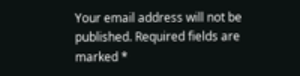Your email address will not be published. Required fields are marked *